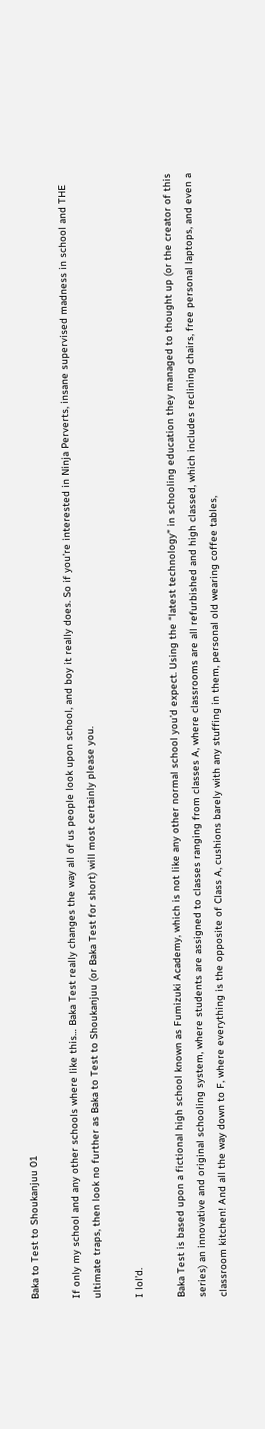Baka to Test to Shoukanjuu 01

If only my school and any other schools where like this… Baka Test really changes the way all of us people look upon school, and boy it really does. So if you’re interested in Ninja Perverts, insane supervised madness in school and THE ultimate traps, then look no further as Baka to Test to Shoukanjuu (or Baka Test for short) will most certainly please you.

I lol’d.

Baka Test is based upon a fictional high school known as Fumizuki Academy, which is not like any other normal school you’d expect. Using the “latest technology” in schooling education they managed to thought up (or the creator of this series) an innovative and original schooling system, where students are assigned to classes ranging from classes A, where classrooms are all refurbished and high classed, which includes reclining chairs, free personal laptops, and even a classroom kitchen! And all the way down to F, where everything is the opposite of Class A, cushions barely with any stuffing in them, personal old wearing coffee tables,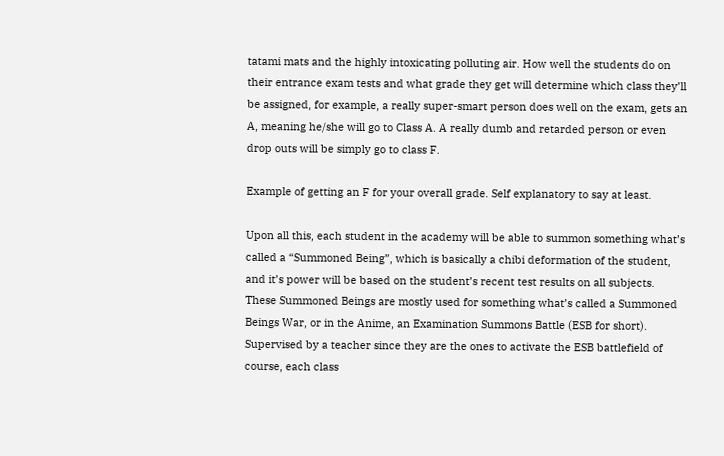tatami mats and the highly intoxicating polluting air. How well the students do on their entrance exam tests and what grade they get will determine which class they’ll be assigned, for example, a really super-smart person does well on the exam, gets an A, meaning he/she will go to Class A. A really dumb and retarded person or even drop outs will be simply go to class F.

Example of getting an F for your overall grade. Self explanatory to say at least.

Upon all this, each student in the academy will be able to summon something what’s called a “Summoned Being”, which is basically a chibi deformation of the student, and it’s power will be based on the student’s recent test results on all subjects. These Summoned Beings are mostly used for something what’s called a Summoned Beings War, or in the Anime, an Examination Summons Battle (ESB for short). Supervised by a teacher since they are the ones to activate the ESB battlefield of course, each class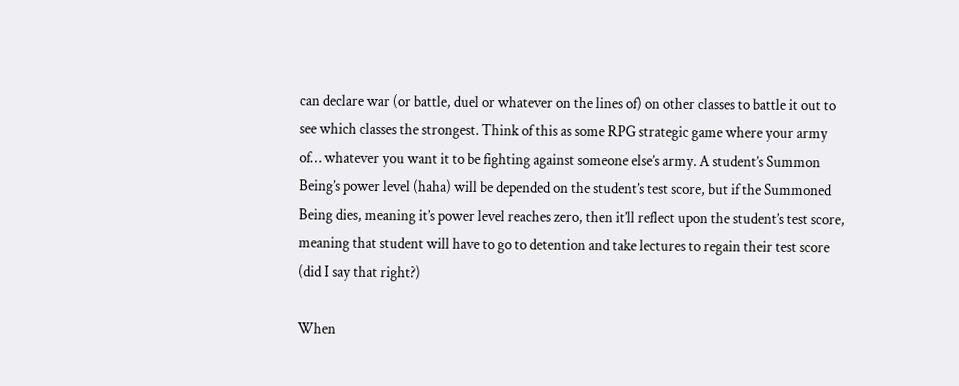can declare war (or battle, duel or whatever on the lines of) on other classes to battle it out to see which classes the strongest. Think of this as some RPG strategic game where your army of… whatever you want it to be fighting against someone else’s army. A student’s Summon Being’s power level (haha) will be depended on the student’s test score, but if the Summoned Being dies, meaning it’s power level reaches zero, then it’ll reflect upon the student’s test score, meaning that student will have to go to detention and take lectures to regain their test score (did I say that right?)

When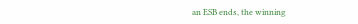an ESB ends, the winning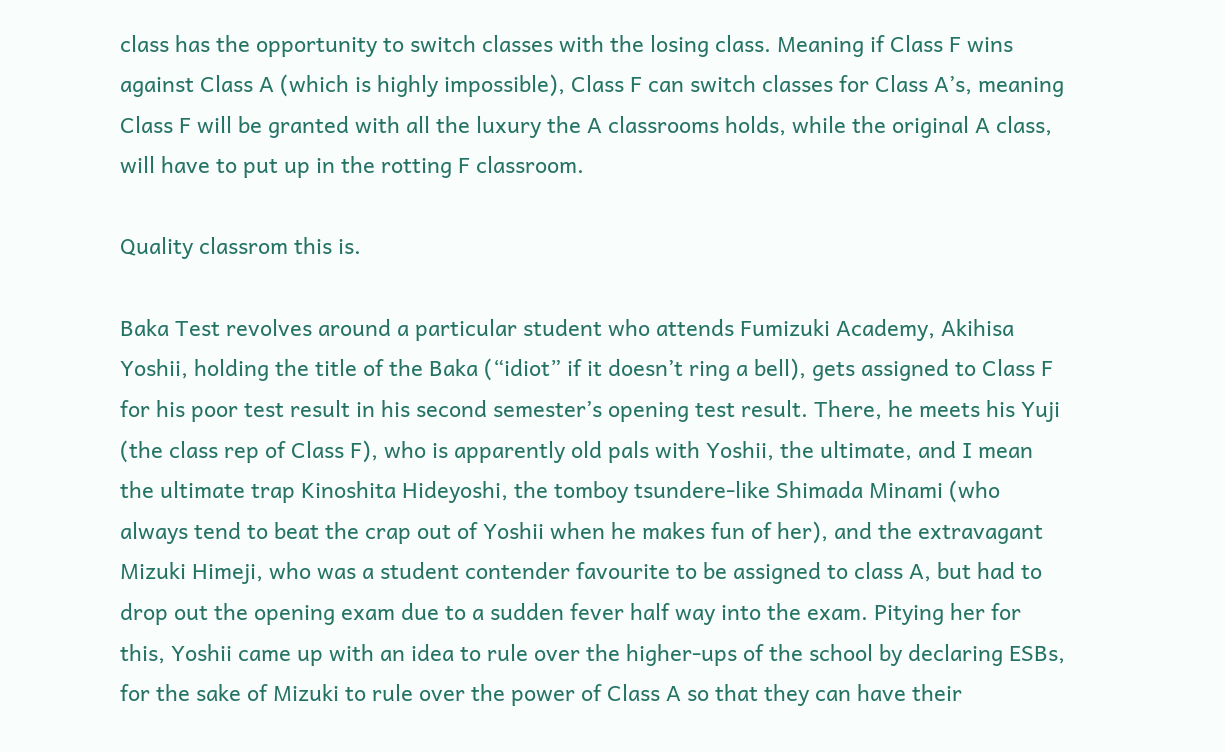class has the opportunity to switch classes with the losing class. Meaning if Class F wins against Class A (which is highly impossible), Class F can switch classes for Class A’s, meaning Class F will be granted with all the luxury the A classrooms holds, while the original A class, will have to put up in the rotting F classroom.

Quality classrom this is.

Baka Test revolves around a particular student who attends Fumizuki Academy, Akihisa Yoshii, holding the title of the Baka (“idiot” if it doesn’t ring a bell), gets assigned to Class F for his poor test result in his second semester’s opening test result. There, he meets his Yuji (the class rep of Class F), who is apparently old pals with Yoshii, the ultimate, and I mean the ultimate trap Kinoshita Hideyoshi, the tomboy tsundere-like Shimada Minami (who always tend to beat the crap out of Yoshii when he makes fun of her), and the extravagant Mizuki Himeji, who was a student contender favourite to be assigned to class A, but had to drop out the opening exam due to a sudden fever half way into the exam. Pitying her for this, Yoshii came up with an idea to rule over the higher-ups of the school by declaring ESBs, for the sake of Mizuki to rule over the power of Class A so that they can have their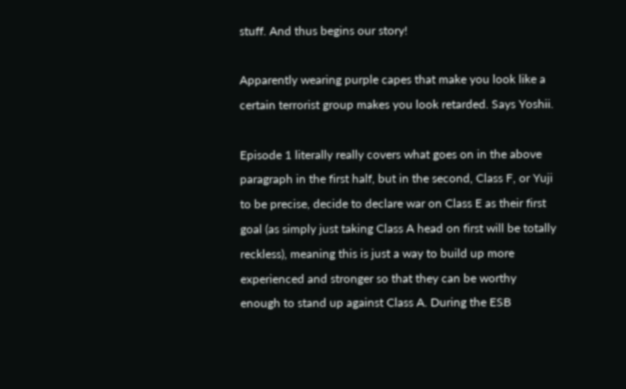stuff. And thus begins our story!

Apparently wearing purple capes that make you look like a certain terrorist group makes you look retarded. Says Yoshii.

Episode 1 literally really covers what goes on in the above paragraph in the first half, but in the second, Class F, or Yuji to be precise, decide to declare war on Class E as their first goal (as simply just taking Class A head on first will be totally reckless), meaning this is just a way to build up more experienced and stronger so that they can be worthy enough to stand up against Class A. During the ESB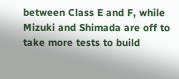between Class E and F, while Mizuki and Shimada are off to take more tests to build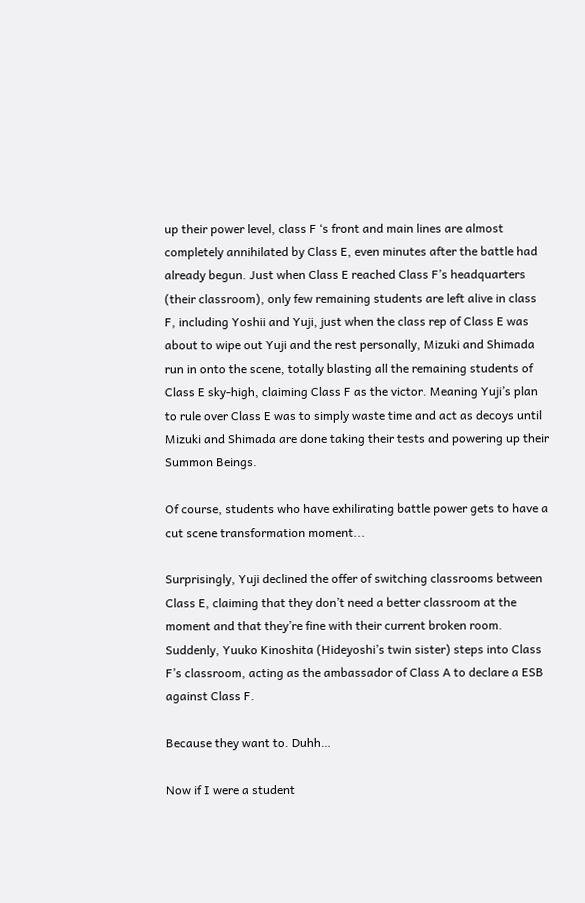up their power level, class F ‘s front and main lines are almost completely annihilated by Class E, even minutes after the battle had already begun. Just when Class E reached Class F’s headquarters (their classroom), only few remaining students are left alive in class F, including Yoshii and Yuji, just when the class rep of Class E was about to wipe out Yuji and the rest personally, Mizuki and Shimada run in onto the scene, totally blasting all the remaining students of Class E sky-high, claiming Class F as the victor. Meaning Yuji’s plan to rule over Class E was to simply waste time and act as decoys until Mizuki and Shimada are done taking their tests and powering up their Summon Beings.

Of course, students who have exhilirating battle power gets to have a cut scene transformation moment...

Surprisingly, Yuji declined the offer of switching classrooms between Class E, claiming that they don’t need a better classroom at the moment and that they’re fine with their current broken room. Suddenly, Yuuko Kinoshita (Hideyoshi’s twin sister) steps into Class F’s classroom, acting as the ambassador of Class A to declare a ESB against Class F.

Because they want to. Duhh…

Now if I were a student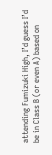attending Fumizuki High, I’d guess I’d be in Class B (or even A) based on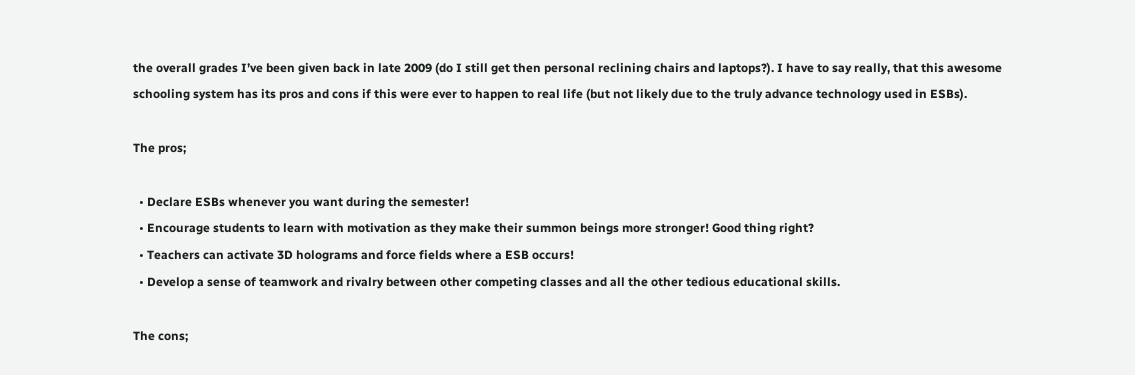the overall grades I’ve been given back in late 2009 (do I still get then personal reclining chairs and laptops?). I have to say really, that this awesome schooling system has its pros and cons if this were ever to happen to real life (but not likely due to the truly advance technology used in ESBs).

The pros;

  • Declare ESBs whenever you want during the semester!
  • Encourage students to learn with motivation as they make their summon beings more stronger! Good thing right?
  • Teachers can activate 3D holograms and force fields where a ESB occurs!
  • Develop a sense of teamwork and rivalry between other competing classes and all the other tedious educational skills.

The cons;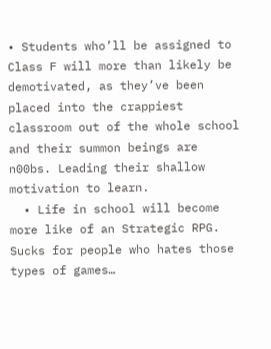• Students who’ll be assigned to Class F will more than likely be demotivated, as they’ve been placed into the crappiest classroom out of the whole school and their summon beings are n00bs. Leading their shallow motivation to learn.
  • Life in school will become more like of an Strategic RPG. Sucks for people who hates those types of games…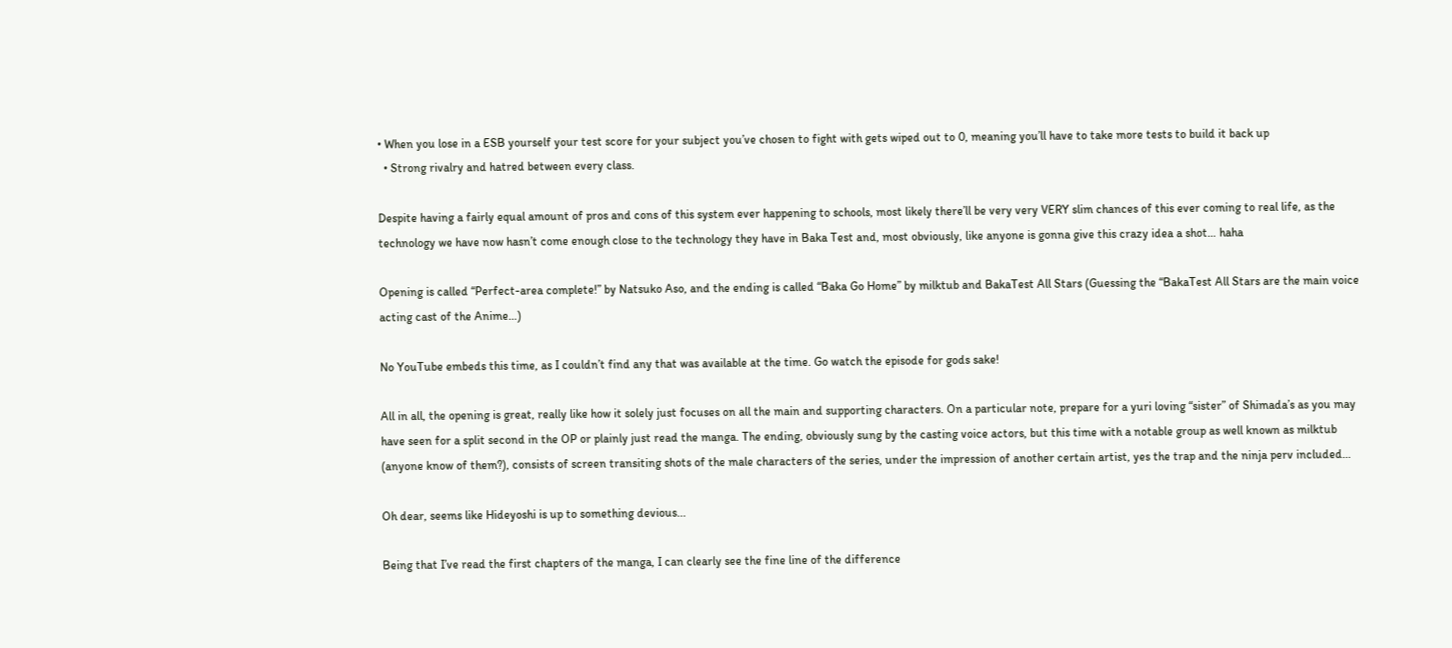• When you lose in a ESB yourself your test score for your subject you’ve chosen to fight with gets wiped out to 0, meaning you’ll have to take more tests to build it back up
  • Strong rivalry and hatred between every class.

Despite having a fairly equal amount of pros and cons of this system ever happening to schools, most likely there’ll be very very VERY slim chances of this ever coming to real life, as the technology we have now hasn’t come enough close to the technology they have in Baka Test and, most obviously, like anyone is gonna give this crazy idea a shot… haha

Opening is called “Perfect-area complete!” by Natsuko Aso, and the ending is called “Baka Go Home” by milktub and BakaTest All Stars (Guessing the “BakaTest All Stars are the main voice acting cast of the Anime…)

No YouTube embeds this time, as I couldn’t find any that was available at the time. Go watch the episode for gods sake!

All in all, the opening is great, really like how it solely just focuses on all the main and supporting characters. On a particular note, prepare for a yuri loving “sister” of Shimada’s as you may have seen for a split second in the OP or plainly just read the manga. The ending, obviously sung by the casting voice actors, but this time with a notable group as well known as milktub (anyone know of them?), consists of screen transiting shots of the male characters of the series, under the impression of another certain artist, yes the trap and the ninja perv included…

Oh dear, seems like Hideyoshi is up to something devious...

Being that I’ve read the first chapters of the manga, I can clearly see the fine line of the difference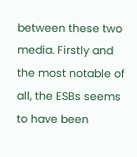between these two media. Firstly and the most notable of all, the ESBs seems to have been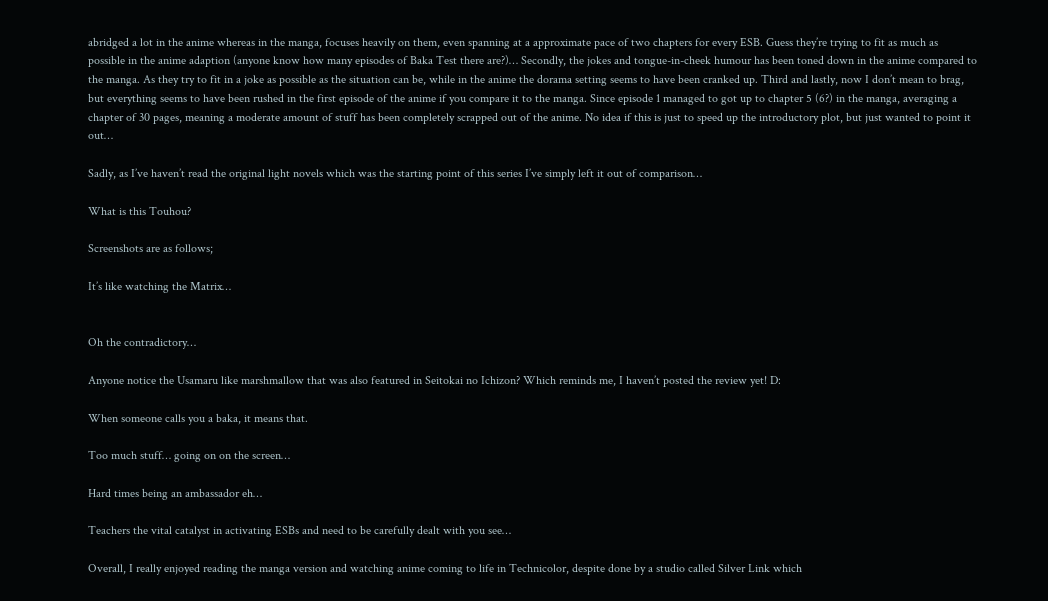abridged a lot in the anime whereas in the manga, focuses heavily on them, even spanning at a approximate pace of two chapters for every ESB. Guess they’re trying to fit as much as possible in the anime adaption (anyone know how many episodes of Baka Test there are?)… Secondly, the jokes and tongue-in-cheek humour has been toned down in the anime compared to the manga. As they try to fit in a joke as possible as the situation can be, while in the anime the dorama setting seems to have been cranked up. Third and lastly, now I don’t mean to brag, but everything seems to have been rushed in the first episode of the anime if you compare it to the manga. Since episode 1 managed to got up to chapter 5 (6?) in the manga, averaging a chapter of 30 pages, meaning a moderate amount of stuff has been completely scrapped out of the anime. No idea if this is just to speed up the introductory plot, but just wanted to point it out…

Sadly, as I’ve haven’t read the original light novels which was the starting point of this series I’ve simply left it out of comparison…

What is this Touhou?

Screenshots are as follows;

It’s like watching the Matrix…


Oh the contradictory…

Anyone notice the Usamaru like marshmallow that was also featured in Seitokai no Ichizon? Which reminds me, I haven’t posted the review yet! D:

When someone calls you a baka, it means that.

Too much stuff… going on on the screen…

Hard times being an ambassador eh…

Teachers the vital catalyst in activating ESBs and need to be carefully dealt with you see…

Overall, I really enjoyed reading the manga version and watching anime coming to life in Technicolor, despite done by a studio called Silver Link which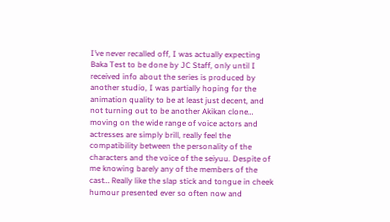I’ve never recalled off, I was actually expecting Baka Test to be done by JC Staff, only until I received info about the series is produced by another studio, I was partially hoping for the animation quality to be at least just decent, and not turning out to be another Akikan clone… moving on the wide range of voice actors and actresses are simply brill, really feel the compatibility between the personality of the characters and the voice of the seiyuu. Despite of me knowing barely any of the members of the cast… Really like the slap stick and tongue in cheek humour presented ever so often now and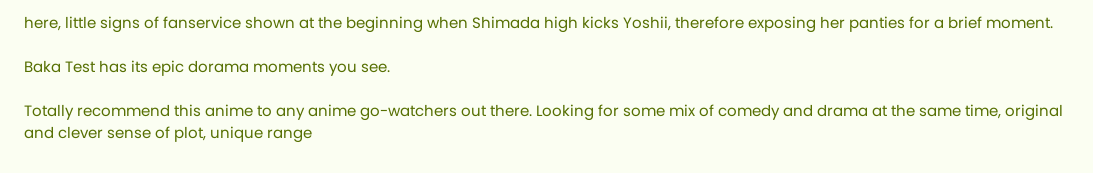here, little signs of fanservice shown at the beginning when Shimada high kicks Yoshii, therefore exposing her panties for a brief moment.

Baka Test has its epic dorama moments you see.

Totally recommend this anime to any anime go-watchers out there. Looking for some mix of comedy and drama at the same time, original and clever sense of plot, unique range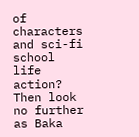of characters and sci-fi school life action? Then look no further as Baka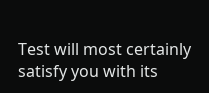Test will most certainly satisfy you with its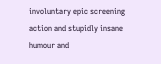involuntary epic screening  action and stupidly insane humour and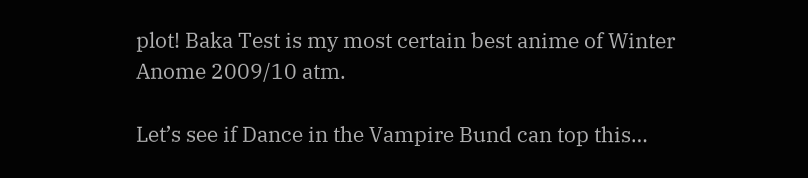plot! Baka Test is my most certain best anime of Winter Anome 2009/10 atm.

Let’s see if Dance in the Vampire Bund can top this…